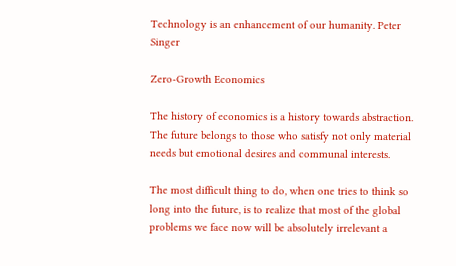Technology is an enhancement of our humanity. Peter Singer

Zero-Growth Economics

The history of economics is a history towards abstraction. The future belongs to those who satisfy not only material needs but emotional desires and communal interests.

The most difficult thing to do, when one tries to think so long into the future, is to realize that most of the global problems we face now will be absolutely irrelevant a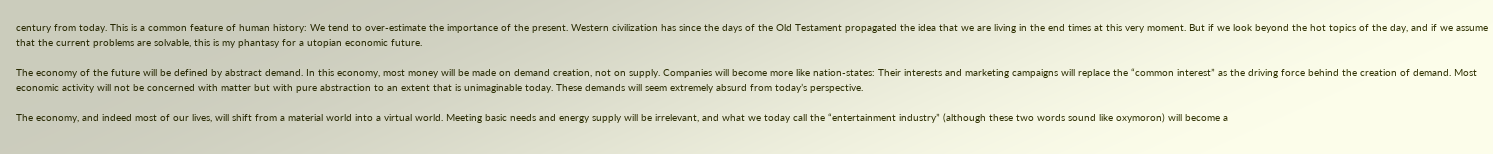century from today. This is a common feature of human history: We tend to over-estimate the importance of the present. Western civilization has since the days of the Old Testament propagated the idea that we are living in the end times at this very moment. But if we look beyond the hot topics of the day, and if we assume that the current problems are solvable, this is my phantasy for a utopian economic future.

The economy of the future will be defined by abstract demand. In this economy, most money will be made on demand creation, not on supply. Companies will become more like nation-states: Their interests and marketing campaigns will replace the “common interest” as the driving force behind the creation of demand. Most economic activity will not be concerned with matter but with pure abstraction to an extent that is unimaginable today. These demands will seem extremely absurd from today’s perspective.

The economy, and indeed most of our lives, will shift from a material world into a virtual world. Meeting basic needs and energy supply will be irrelevant, and what we today call the “entertainment industry” (although these two words sound like oxymoron) will become a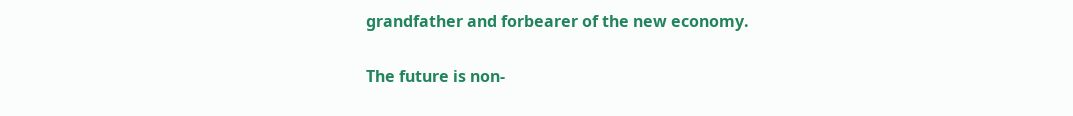grandfather and forbearer of the new economy.

The future is non-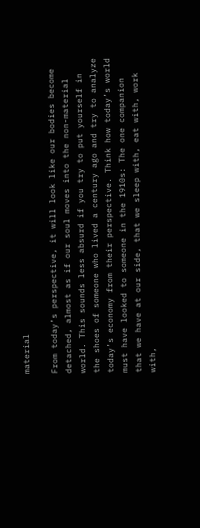material

From today’s perspective, it will look like our bodies become detached, almost as if our soul moves into the non-material world. This sounds less absurd if you try to put yourself in the shoes of someone who lived a century ago and try to analyze today’s economy from their perspective. Think how today’s world must have looked to someone in the 1910s: The one companion that we have at our side, that we sleep with, eat with, work with,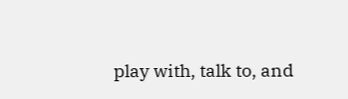play with, talk to, and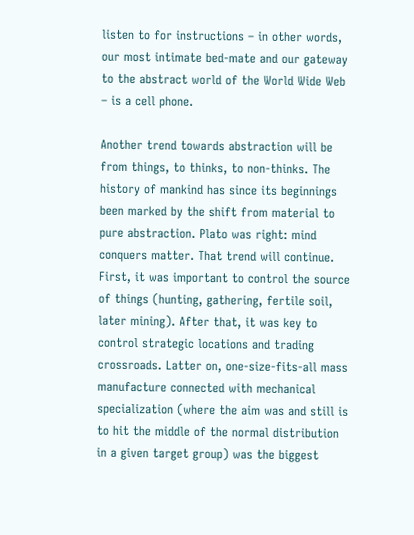listen to for instructions – in other words, our most intimate bed-mate and our gateway to the abstract world of the World Wide Web – is a cell phone.

Another trend towards abstraction will be from things, to thinks, to non-thinks. The history of mankind has since its beginnings been marked by the shift from material to pure abstraction. Plato was right: mind conquers matter. That trend will continue. First, it was important to control the source of things (hunting, gathering, fertile soil, later mining). After that, it was key to control strategic locations and trading crossroads. Latter on, one-size-fits-all mass manufacture connected with mechanical specialization (where the aim was and still is to hit the middle of the normal distribution in a given target group) was the biggest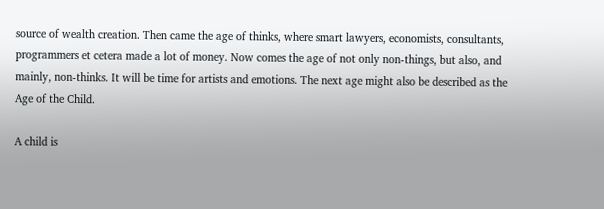source of wealth creation. Then came the age of thinks, where smart lawyers, economists, consultants, programmers et cetera made a lot of money. Now comes the age of not only non-things, but also, and mainly, non-thinks. It will be time for artists and emotions. The next age might also be described as the Age of the Child.

A child is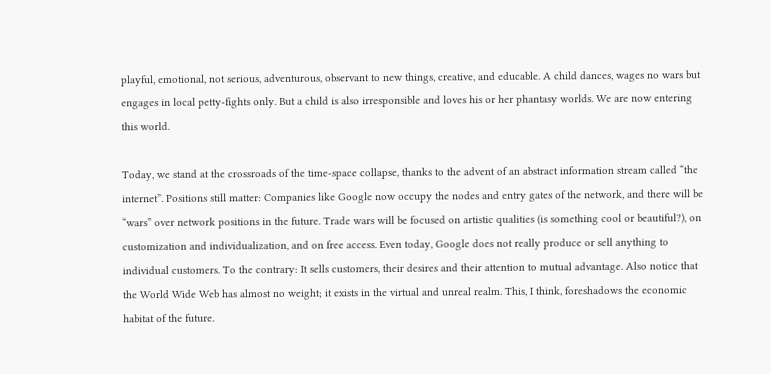playful, emotional, not serious, adventurous, observant to new things, creative, and educable. A child dances, wages no wars but engages in local petty-fights only. But a child is also irresponsible and loves his or her phantasy worlds. We are now entering this world.

Today, we stand at the crossroads of the time-space collapse, thanks to the advent of an abstract information stream called “the internet”. Positions still matter: Companies like Google now occupy the nodes and entry gates of the network, and there will be “wars” over network positions in the future. Trade wars will be focused on artistic qualities (is something cool or beautiful?), on customization and individualization, and on free access. Even today, Google does not really produce or sell anything to individual customers. To the contrary: It sells customers, their desires and their attention to mutual advantage. Also notice that the World Wide Web has almost no weight; it exists in the virtual and unreal realm. This, I think, foreshadows the economic habitat of the future.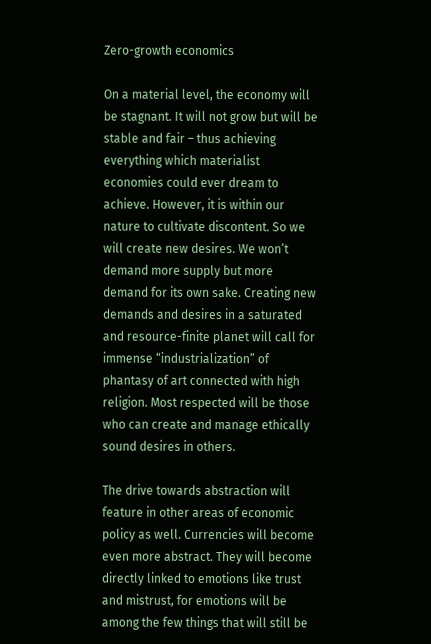Zero-growth economics

On a material level, the economy will be stagnant. It will not grow but will be stable and fair – thus achieving everything which materialist economies could ever dream to achieve. However, it is within our nature to cultivate discontent. So we will create new desires. We won’t demand more supply but more demand for its own sake. Creating new demands and desires in a saturated and resource-finite planet will call for immense “industrialization” of phantasy of art connected with high religion. Most respected will be those who can create and manage ethically sound desires in others.

The drive towards abstraction will feature in other areas of economic policy as well. Currencies will become even more abstract. They will become directly linked to emotions like trust and mistrust, for emotions will be among the few things that will still be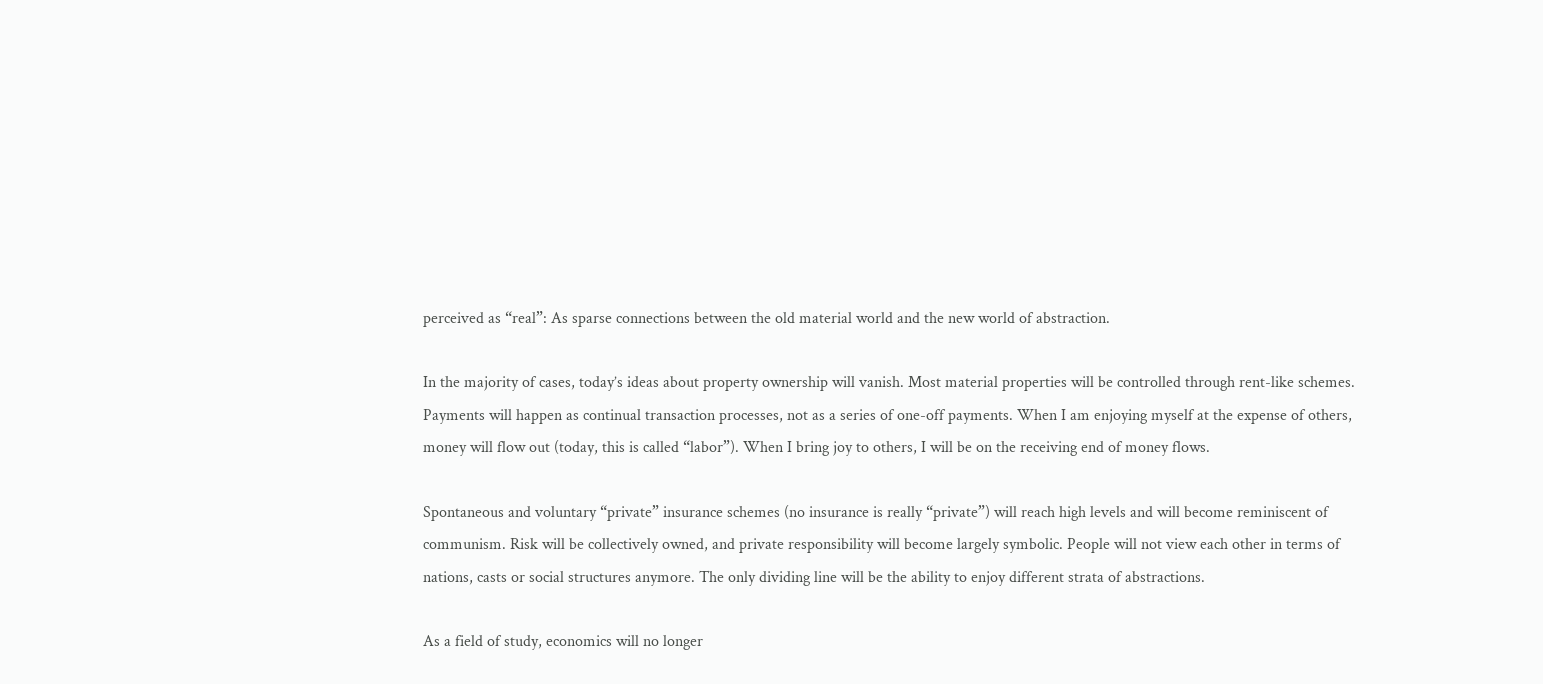perceived as “real”: As sparse connections between the old material world and the new world of abstraction.

In the majority of cases, today’s ideas about property ownership will vanish. Most material properties will be controlled through rent-like schemes. Payments will happen as continual transaction processes, not as a series of one-off payments. When I am enjoying myself at the expense of others, money will flow out (today, this is called “labor”). When I bring joy to others, I will be on the receiving end of money flows.

Spontaneous and voluntary “private” insurance schemes (no insurance is really “private”) will reach high levels and will become reminiscent of communism. Risk will be collectively owned, and private responsibility will become largely symbolic. People will not view each other in terms of nations, casts or social structures anymore. The only dividing line will be the ability to enjoy different strata of abstractions.

As a field of study, economics will no longer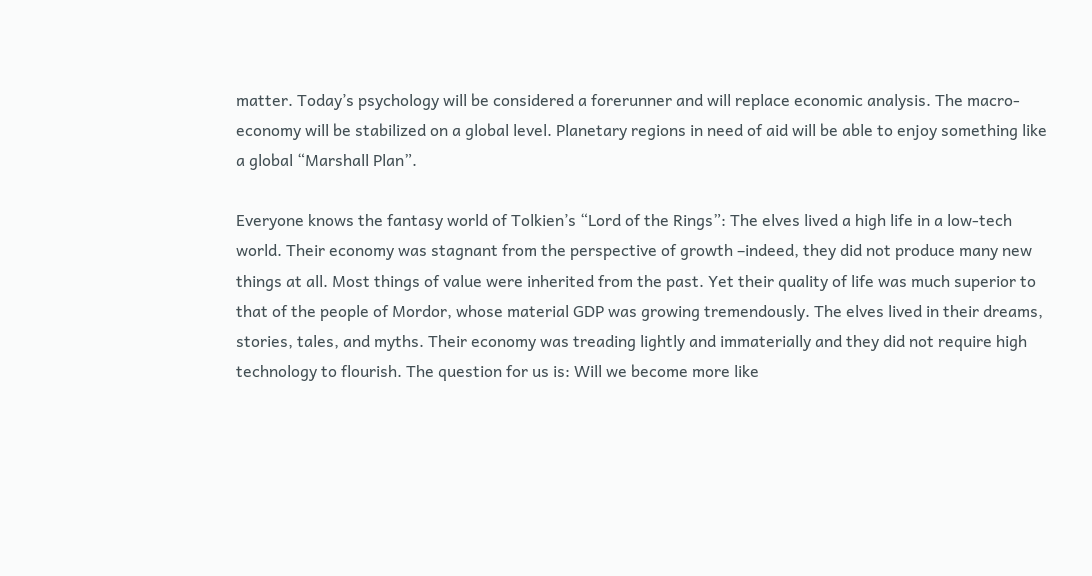matter. Today’s psychology will be considered a forerunner and will replace economic analysis. The macro-economy will be stabilized on a global level. Planetary regions in need of aid will be able to enjoy something like a global “Marshall Plan”.

Everyone knows the fantasy world of Tolkien’s “Lord of the Rings”: The elves lived a high life in a low-tech world. Their economy was stagnant from the perspective of growth –indeed, they did not produce many new things at all. Most things of value were inherited from the past. Yet their quality of life was much superior to that of the people of Mordor, whose material GDP was growing tremendously. The elves lived in their dreams, stories, tales, and myths. Their economy was treading lightly and immaterially and they did not require high technology to flourish. The question for us is: Will we become more like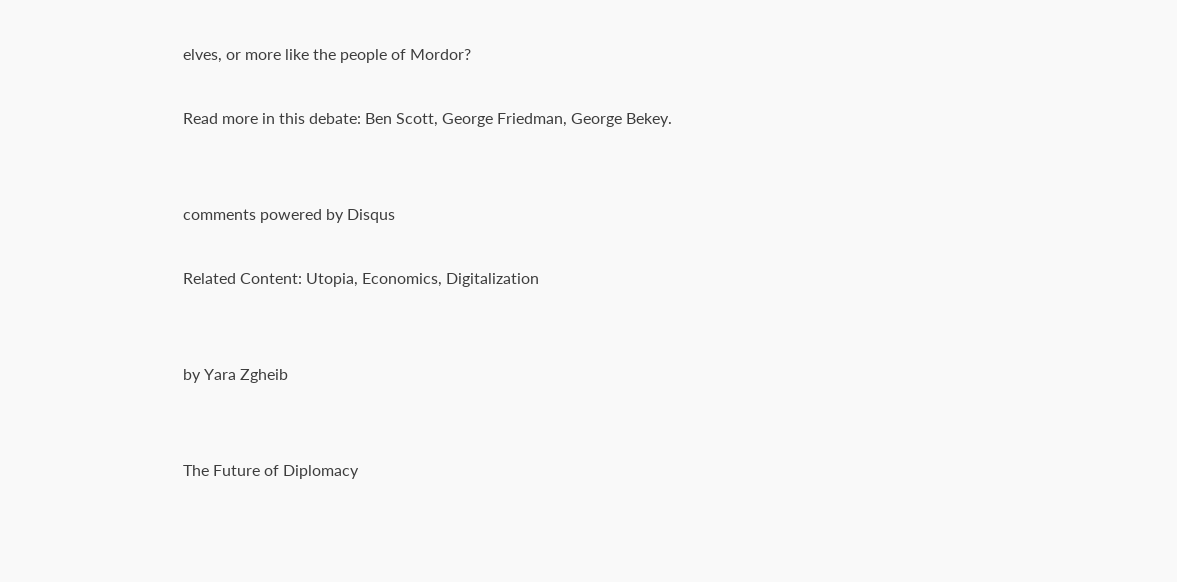elves, or more like the people of Mordor?

Read more in this debate: Ben Scott, George Friedman, George Bekey.


comments powered by Disqus

Related Content: Utopia, Economics, Digitalization


by Yara Zgheib


The Future of Diplomacy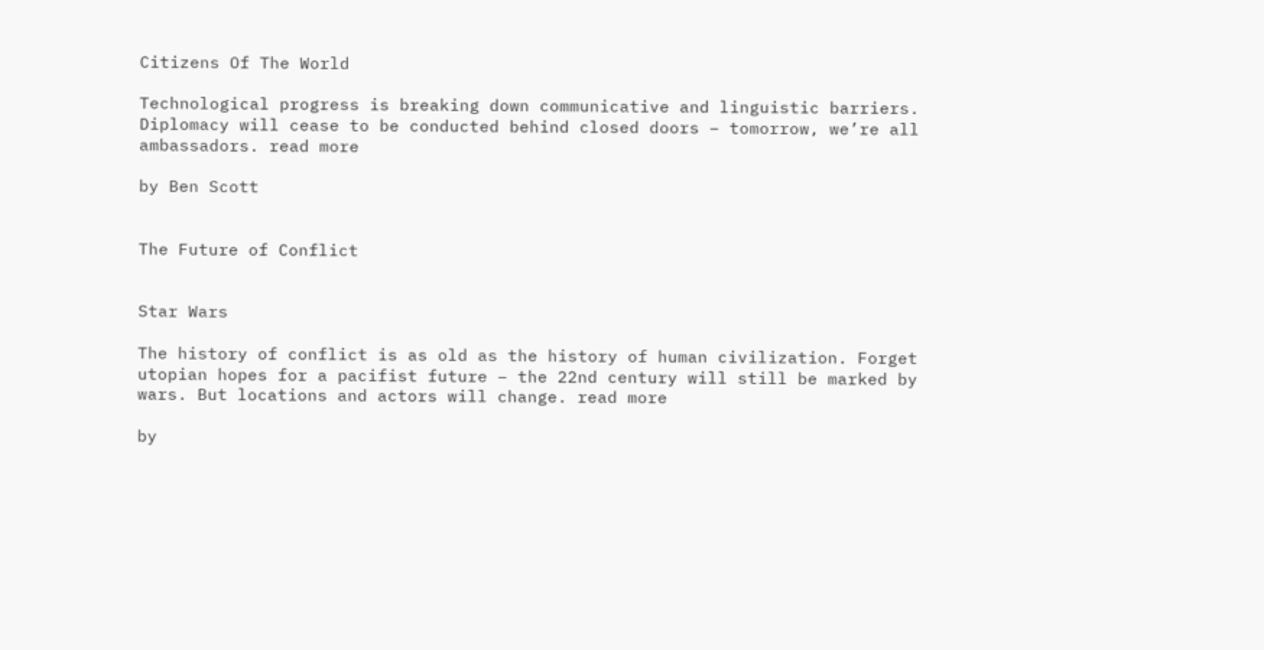Citizens Of The World

Technological progress is breaking down communicative and linguistic barriers. Diplomacy will cease to be conducted behind closed doors – tomorrow, we’re all ambassadors. read more

by Ben Scott


The Future of Conflict


Star Wars

The history of conflict is as old as the history of human civilization. Forget utopian hopes for a pacifist future – the 22nd century will still be marked by wars. But locations and actors will change. read more

by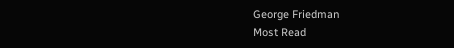George Friedman
Most Read